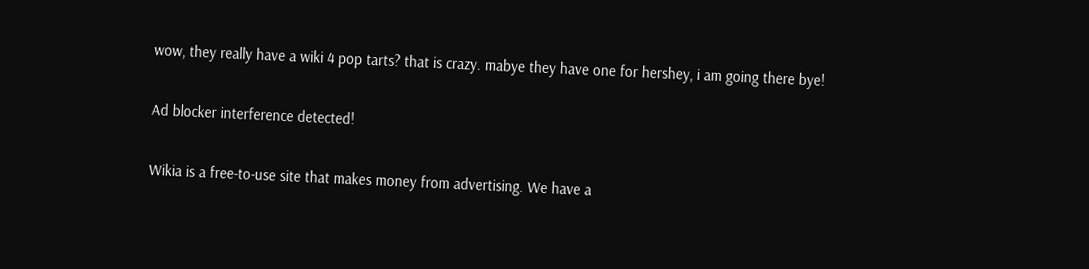wow, they really have a wiki 4 pop tarts? that is crazy. mabye they have one for hershey, i am going there bye!

Ad blocker interference detected!

Wikia is a free-to-use site that makes money from advertising. We have a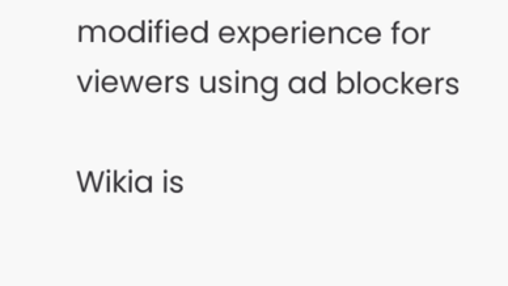modified experience for viewers using ad blockers

Wikia is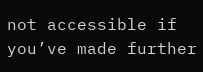not accessible if you’ve made further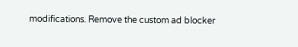modifications. Remove the custom ad blocker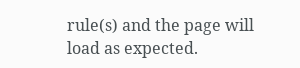rule(s) and the page will load as expected.